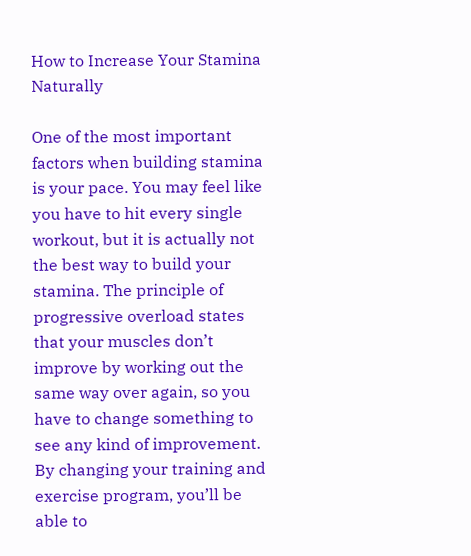How to Increase Your Stamina Naturally

One of the most important factors when building stamina is your pace. You may feel like you have to hit every single workout, but it is actually not the best way to build your stamina. The principle of progressive overload states that your muscles don’t improve by working out the same way over again, so you have to change something to see any kind of improvement. By changing your training and exercise program, you’ll be able to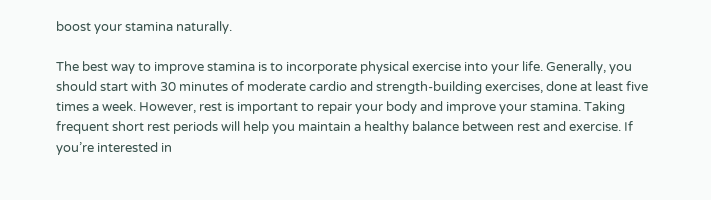boost your stamina naturally.

The best way to improve stamina is to incorporate physical exercise into your life. Generally, you should start with 30 minutes of moderate cardio and strength-building exercises, done at least five times a week. However, rest is important to repair your body and improve your stamina. Taking frequent short rest periods will help you maintain a healthy balance between rest and exercise. If you’re interested in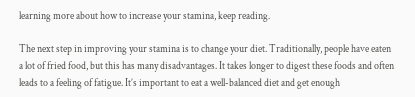learning more about how to increase your stamina, keep reading.

The next step in improving your stamina is to change your diet. Traditionally, people have eaten a lot of fried food, but this has many disadvantages. It takes longer to digest these foods and often leads to a feeling of fatigue. It’s important to eat a well-balanced diet and get enough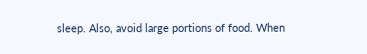sleep. Also, avoid large portions of food. When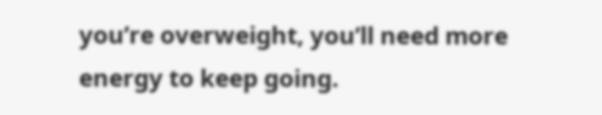you’re overweight, you’ll need more energy to keep going.